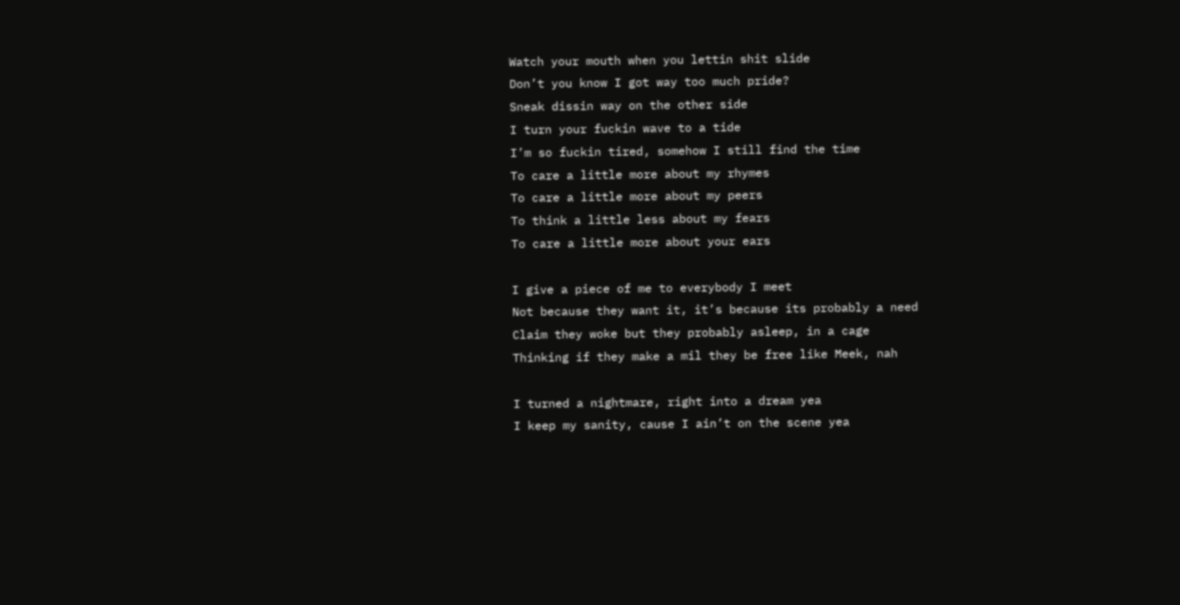Watch your mouth when you lettin shit slide
Don’t you know I got way too much pride?
Sneak dissin way on the other side
I turn your fuckin wave to a tide
I’m so fuckin tired, somehow I still find the time
To care a little more about my rhymes
To care a little more about my peers
To think a little less about my fears
To care a little more about your ears

I give a piece of me to everybody I meet
Not because they want it, it’s because its probably a need
Claim they woke but they probably asleep, in a cage
Thinking if they make a mil they be free like Meek, nah

I turned a nightmare, right into a dream yea
I keep my sanity, cause I ain’t on the scene yea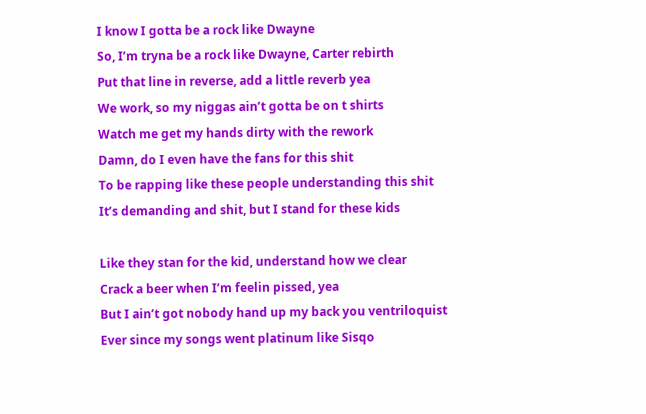I know I gotta be a rock like Dwayne
So, I’m tryna be a rock like Dwayne, Carter rebirth
Put that line in reverse, add a little reverb yea
We work, so my niggas ain’t gotta be on t shirts
Watch me get my hands dirty with the rework
Damn, do I even have the fans for this shit
To be rapping like these people understanding this shit
It’s demanding and shit, but I stand for these kids

Like they stan for the kid, understand how we clear
Crack a beer when I’m feelin pissed, yea
But I ain’t got nobody hand up my back you ventriloquist
Ever since my songs went platinum like Sisqo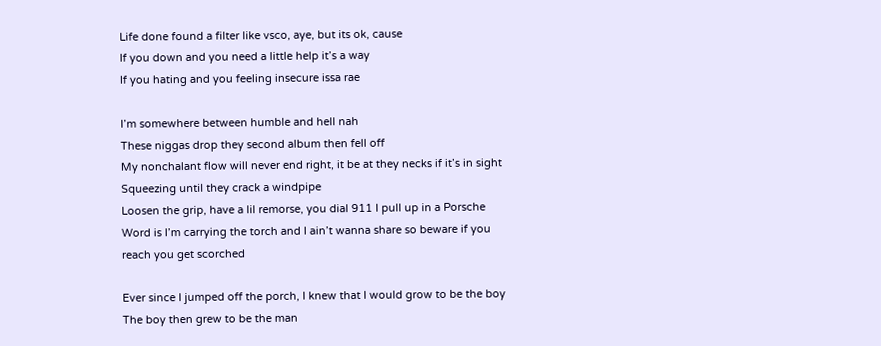Life done found a filter like vsco, aye, but its ok, cause
If you down and you need a little help it’s a way
If you hating and you feeling insecure issa rae

I’m somewhere between humble and hell nah
These niggas drop they second album then fell off
My nonchalant flow will never end right, it be at they necks if it’s in sight
Squeezing until they crack a windpipe
Loosen the grip, have a lil remorse, you dial 911 I pull up in a Porsche
Word is I’m carrying the torch and I ain’t wanna share so beware if you reach you get scorched

Ever since I jumped off the porch, I knew that I would grow to be the boy
The boy then grew to be the man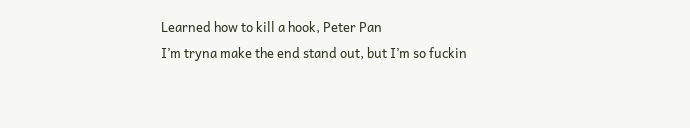Learned how to kill a hook, Peter Pan
I’m tryna make the end stand out, but I’m so fuckin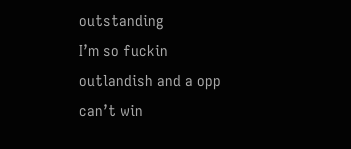outstanding
I’m so fuckin outlandish and a opp can’t win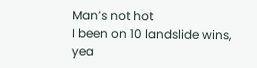Man’s not hot
I been on 10 landslide wins, yea